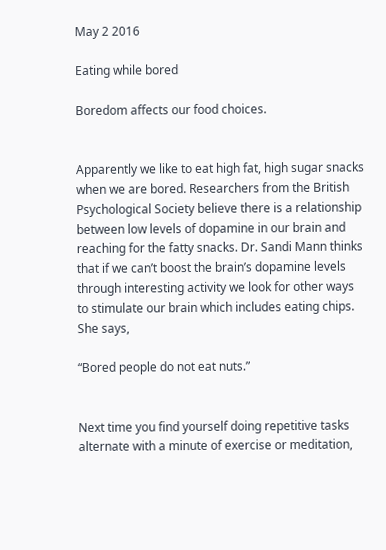May 2 2016

Eating while bored

Boredom affects our food choices.


Apparently we like to eat high fat, high sugar snacks when we are bored. Researchers from the British Psychological Society believe there is a relationship between low levels of dopamine in our brain and reaching for the fatty snacks. Dr. Sandi Mann thinks that if we can’t boost the brain’s dopamine levels through interesting activity we look for other ways to stimulate our brain which includes eating chips. She says,

“Bored people do not eat nuts.”


Next time you find yourself doing repetitive tasks alternate with a minute of exercise or meditation,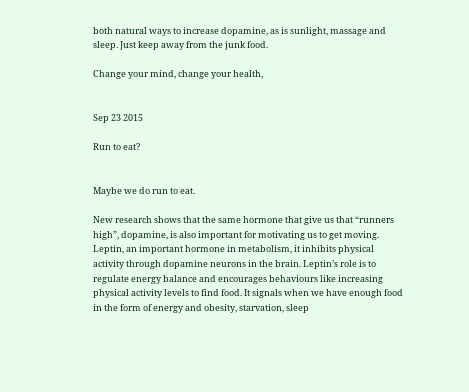both natural ways to increase dopamine, as is sunlight, massage and sleep. Just keep away from the junk food.

Change your mind, change your health,


Sep 23 2015

Run to eat?


Maybe we do run to eat.

New research shows that the same hormone that give us that “runners high”, dopamine, is also important for motivating us to get moving.  Leptin, an important hormone in metabolism, it inhibits physical activity through dopamine neurons in the brain. Leptin’s role is to regulate energy balance and encourages behaviours like increasing physical activity levels to find food. It signals when we have enough food in the form of energy and obesity, starvation, sleep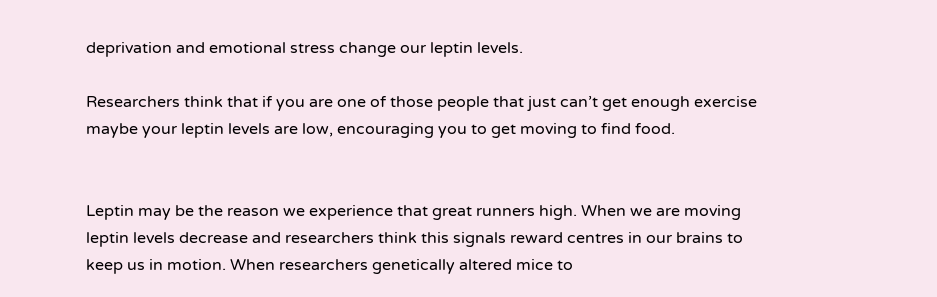deprivation and emotional stress change our leptin levels.

Researchers think that if you are one of those people that just can’t get enough exercise maybe your leptin levels are low, encouraging you to get moving to find food.


Leptin may be the reason we experience that great runners high. When we are moving leptin levels decrease and researchers think this signals reward centres in our brains to keep us in motion. When researchers genetically altered mice to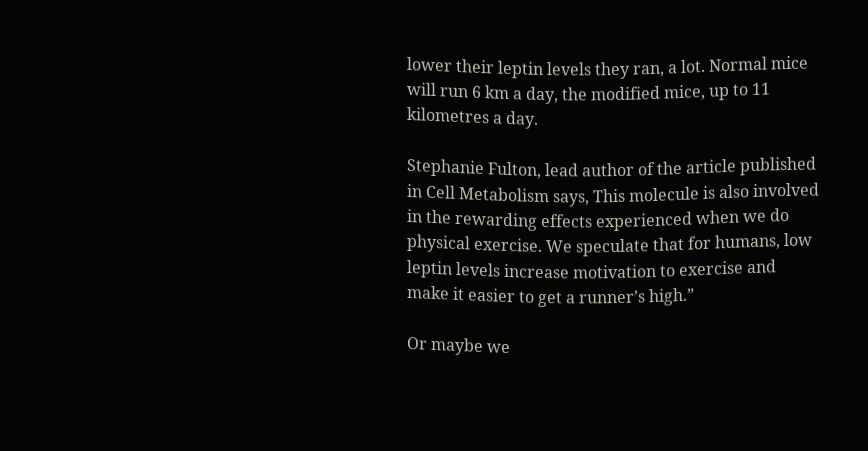lower their leptin levels they ran, a lot. Normal mice will run 6 km a day, the modified mice, up to 11 kilometres a day.

Stephanie Fulton, lead author of the article published in Cell Metabolism says, This molecule is also involved in the rewarding effects experienced when we do physical exercise. We speculate that for humans, low leptin levels increase motivation to exercise and make it easier to get a runner’s high.”

Or maybe we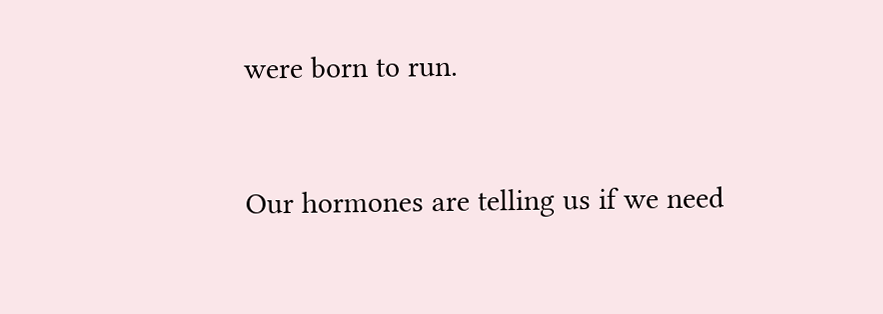were born to run.


Our hormones are telling us if we need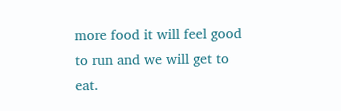more food it will feel good to run and we will get to eat.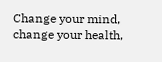Change your mind, change your health,